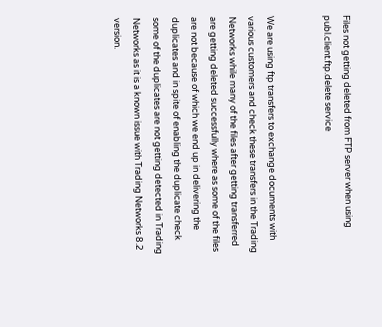Files not getting deleted from FTP server when using publ.client.ftp.delete service


We are using ftp transfers to exchange documents with various customers and check these transfers in the Trading Networks while many of the files after getting transferred are getting deleted successfully where as some of the files are not because of which we end up in delivering the duplicates and in spite of enabling the duplicate check some of the duplicates are not getting detected in Trading Networks as it is a known issue with Trading Networks 8.2 version.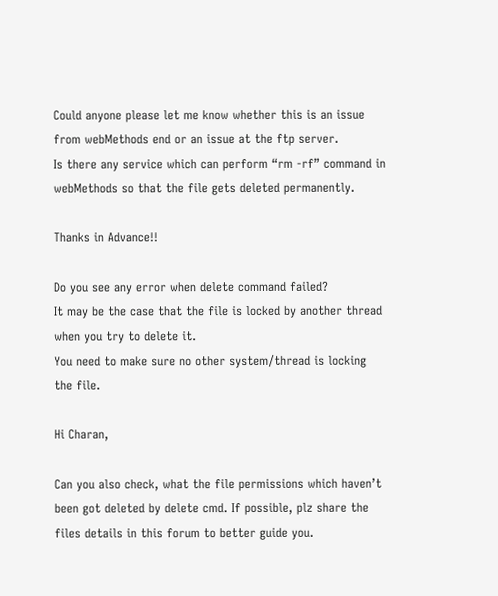Could anyone please let me know whether this is an issue from webMethods end or an issue at the ftp server.
Is there any service which can perform “rm -rf” command in webMethods so that the file gets deleted permanently.

Thanks in Advance!!

Do you see any error when delete command failed?
It may be the case that the file is locked by another thread when you try to delete it.
You need to make sure no other system/thread is locking the file.

Hi Charan,

Can you also check, what the file permissions which haven’t been got deleted by delete cmd. If possible, plz share the files details in this forum to better guide you.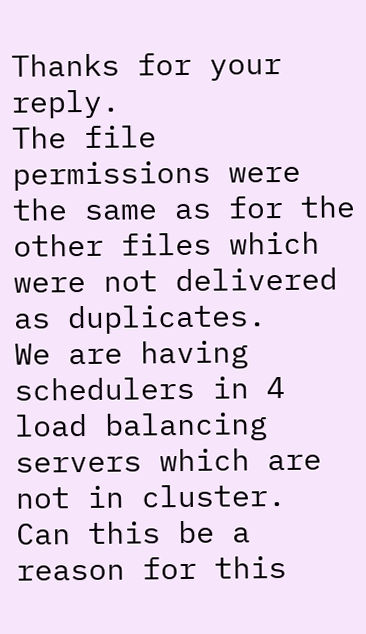Thanks for your reply.
The file permissions were the same as for the other files which were not delivered as duplicates.
We are having schedulers in 4 load balancing servers which are not in cluster.
Can this be a reason for this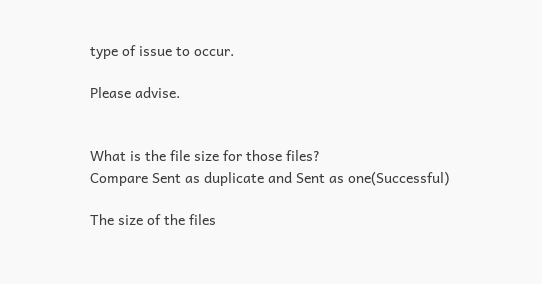type of issue to occur.

Please advise.


What is the file size for those files?
Compare Sent as duplicate and Sent as one(Successful)

The size of the files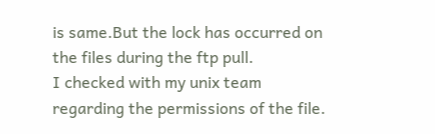is same.But the lock has occurred on the files during the ftp pull.
I checked with my unix team regarding the permissions of the file.